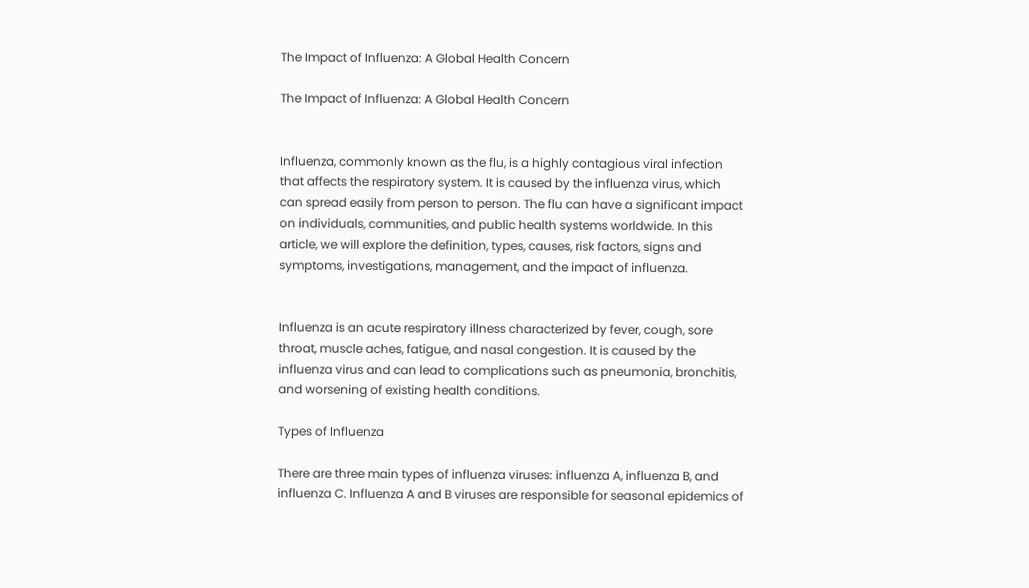The Impact of Influenza: A Global Health Concern

The Impact of Influenza: A Global Health Concern


Influenza, commonly known as the flu, is a highly contagious viral infection that affects the respiratory system. It is caused by the influenza virus, which can spread easily from person to person. The flu can have a significant impact on individuals, communities, and public health systems worldwide. In this article, we will explore the definition, types, causes, risk factors, signs and symptoms, investigations, management, and the impact of influenza.


Influenza is an acute respiratory illness characterized by fever, cough, sore throat, muscle aches, fatigue, and nasal congestion. It is caused by the influenza virus and can lead to complications such as pneumonia, bronchitis, and worsening of existing health conditions.

Types of Influenza

There are three main types of influenza viruses: influenza A, influenza B, and influenza C. Influenza A and B viruses are responsible for seasonal epidemics of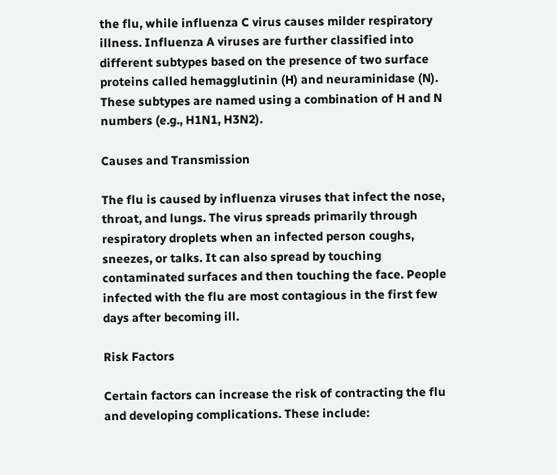the flu, while influenza C virus causes milder respiratory illness. Influenza A viruses are further classified into different subtypes based on the presence of two surface proteins called hemagglutinin (H) and neuraminidase (N). These subtypes are named using a combination of H and N numbers (e.g., H1N1, H3N2).

Causes and Transmission

The flu is caused by influenza viruses that infect the nose, throat, and lungs. The virus spreads primarily through respiratory droplets when an infected person coughs, sneezes, or talks. It can also spread by touching contaminated surfaces and then touching the face. People infected with the flu are most contagious in the first few days after becoming ill.

Risk Factors

Certain factors can increase the risk of contracting the flu and developing complications. These include: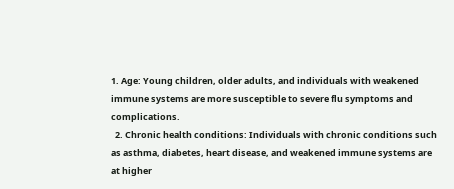1. Age: Young children, older adults, and individuals with weakened immune systems are more susceptible to severe flu symptoms and complications.
  2. Chronic health conditions: Individuals with chronic conditions such as asthma, diabetes, heart disease, and weakened immune systems are at higher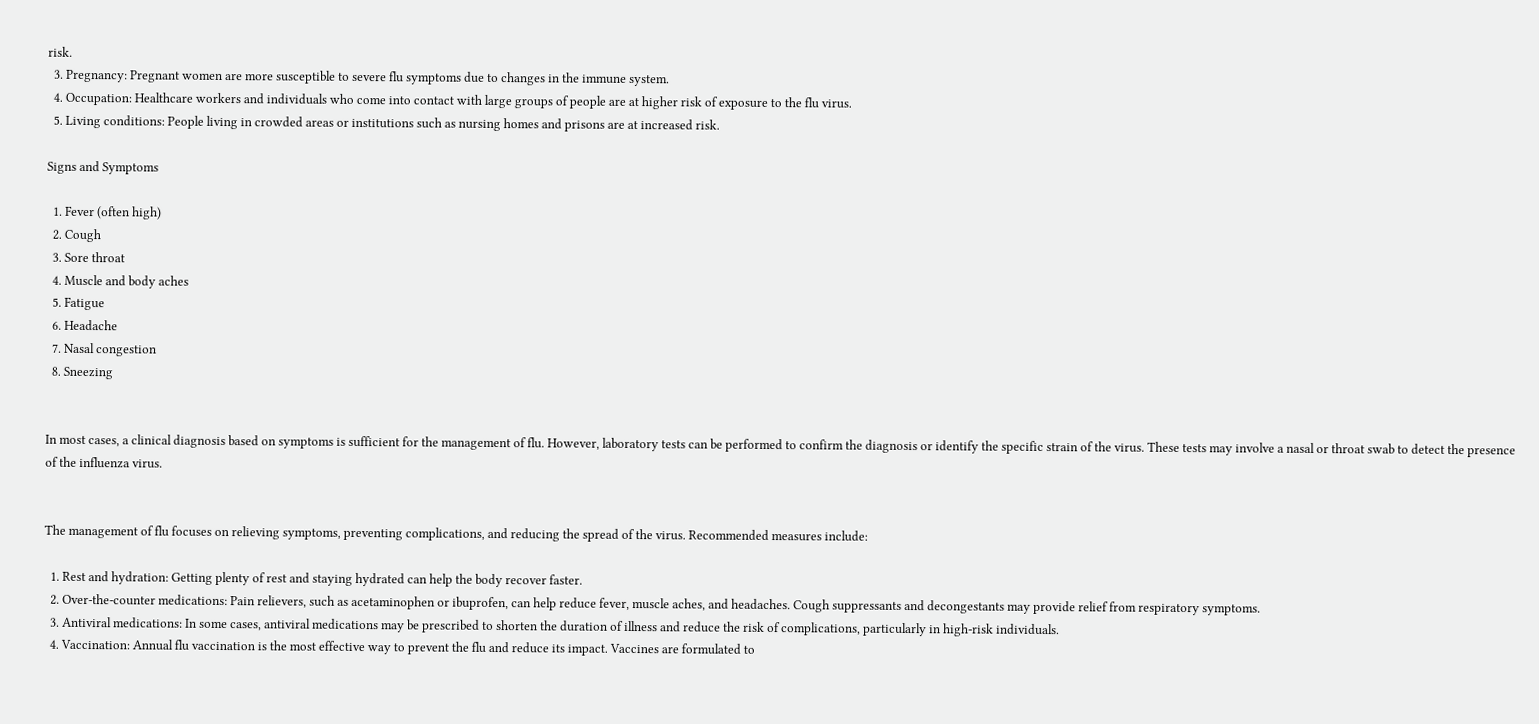risk.
  3. Pregnancy: Pregnant women are more susceptible to severe flu symptoms due to changes in the immune system.
  4. Occupation: Healthcare workers and individuals who come into contact with large groups of people are at higher risk of exposure to the flu virus.
  5. Living conditions: People living in crowded areas or institutions such as nursing homes and prisons are at increased risk.

Signs and Symptoms

  1. Fever (often high)
  2. Cough
  3. Sore throat
  4. Muscle and body aches
  5. Fatigue
  6. Headache
  7. Nasal congestion
  8. Sneezing


In most cases, a clinical diagnosis based on symptoms is sufficient for the management of flu. However, laboratory tests can be performed to confirm the diagnosis or identify the specific strain of the virus. These tests may involve a nasal or throat swab to detect the presence of the influenza virus.


The management of flu focuses on relieving symptoms, preventing complications, and reducing the spread of the virus. Recommended measures include:

  1. Rest and hydration: Getting plenty of rest and staying hydrated can help the body recover faster.
  2. Over-the-counter medications: Pain relievers, such as acetaminophen or ibuprofen, can help reduce fever, muscle aches, and headaches. Cough suppressants and decongestants may provide relief from respiratory symptoms.
  3. Antiviral medications: In some cases, antiviral medications may be prescribed to shorten the duration of illness and reduce the risk of complications, particularly in high-risk individuals.
  4. Vaccination: Annual flu vaccination is the most effective way to prevent the flu and reduce its impact. Vaccines are formulated to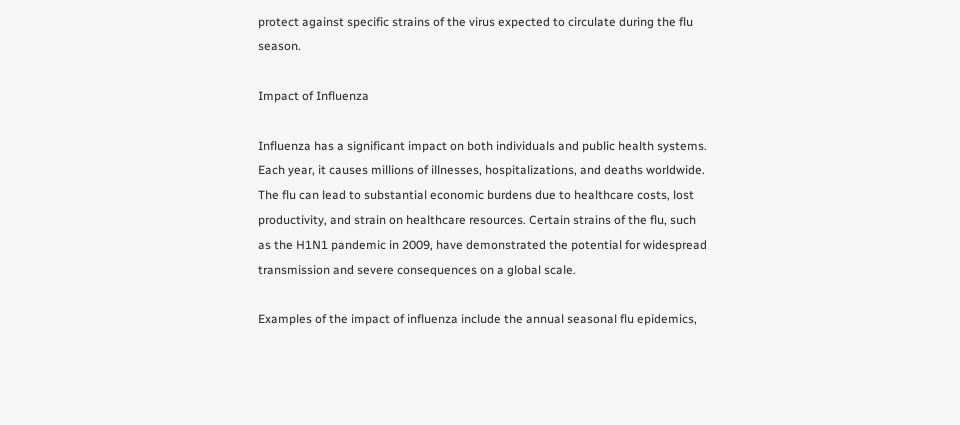protect against specific strains of the virus expected to circulate during the flu season.

Impact of Influenza

Influenza has a significant impact on both individuals and public health systems. Each year, it causes millions of illnesses, hospitalizations, and deaths worldwide. The flu can lead to substantial economic burdens due to healthcare costs, lost productivity, and strain on healthcare resources. Certain strains of the flu, such as the H1N1 pandemic in 2009, have demonstrated the potential for widespread transmission and severe consequences on a global scale.

Examples of the impact of influenza include the annual seasonal flu epidemics,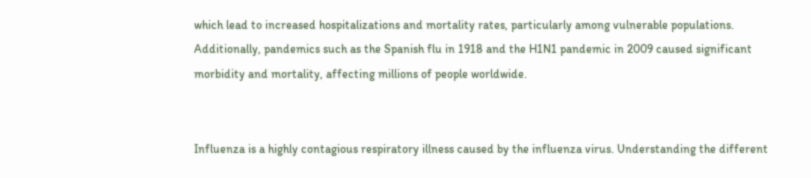which lead to increased hospitalizations and mortality rates, particularly among vulnerable populations. Additionally, pandemics such as the Spanish flu in 1918 and the H1N1 pandemic in 2009 caused significant morbidity and mortality, affecting millions of people worldwide.


Influenza is a highly contagious respiratory illness caused by the influenza virus. Understanding the different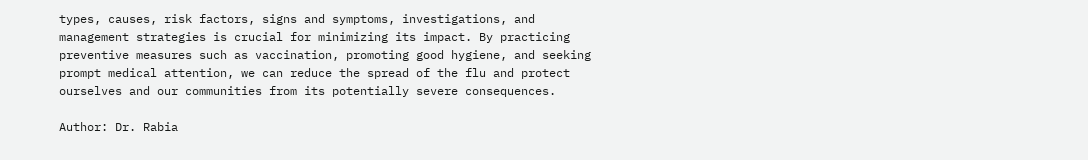types, causes, risk factors, signs and symptoms, investigations, and management strategies is crucial for minimizing its impact. By practicing preventive measures such as vaccination, promoting good hygiene, and seeking prompt medical attention, we can reduce the spread of the flu and protect ourselves and our communities from its potentially severe consequences.

Author: Dr. Rabia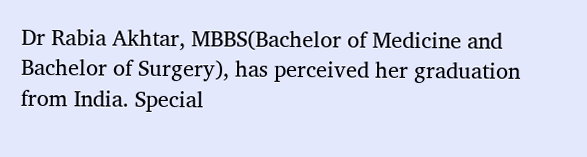Dr Rabia Akhtar, MBBS(Bachelor of Medicine and Bachelor of Surgery), has perceived her graduation from India. Special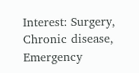Interest: Surgery, Chronic disease, Emergency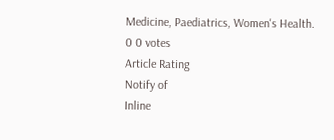Medicine, Paediatrics, Women's Health.
0 0 votes
Article Rating
Notify of
Inline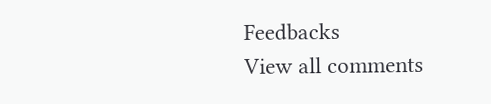Feedbacks
View all comments